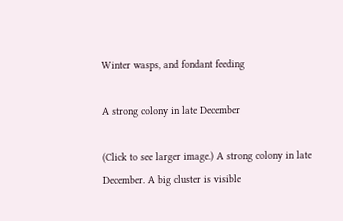Winter wasps, and fondant feeding

A strong colony in late December

(Click to see larger image.) A strong colony in late December. A big cluster is visible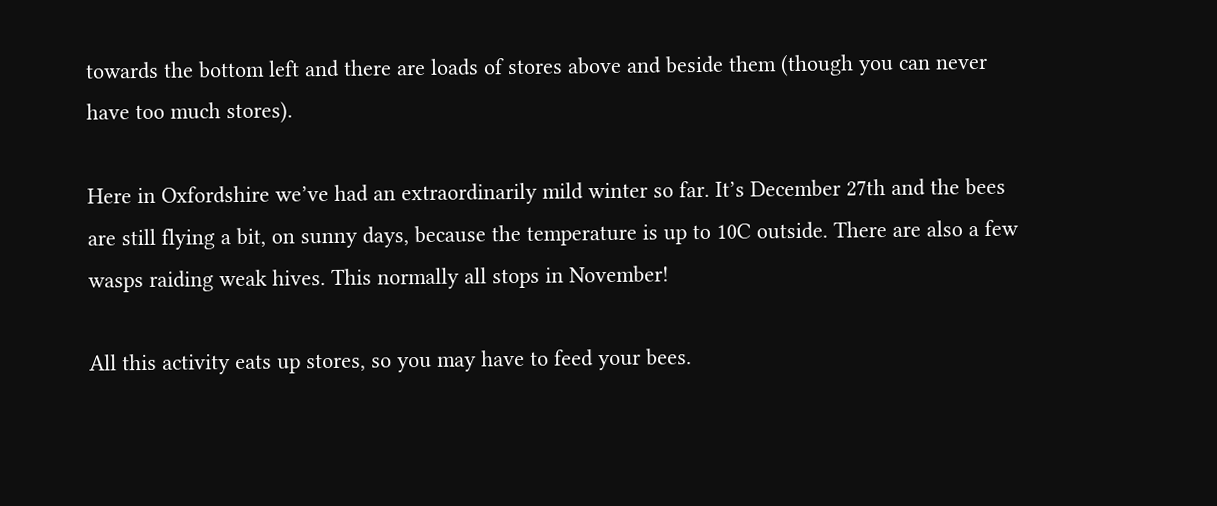towards the bottom left and there are loads of stores above and beside them (though you can never have too much stores).

Here in Oxfordshire we’ve had an extraordinarily mild winter so far. It’s December 27th and the bees are still flying a bit, on sunny days, because the temperature is up to 10C outside. There are also a few wasps raiding weak hives. This normally all stops in November!

All this activity eats up stores, so you may have to feed your bees.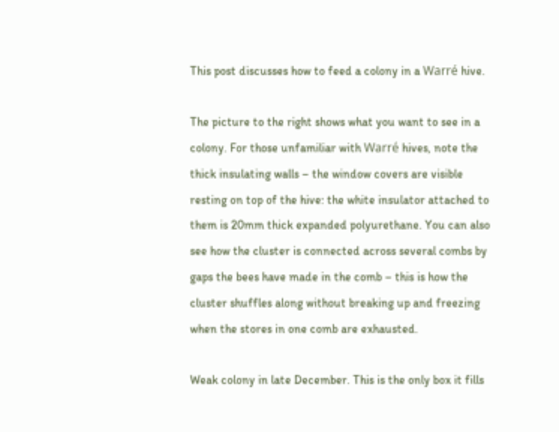This post discusses how to feed a colony in a Warré hive.

The picture to the right shows what you want to see in a colony. For those unfamiliar with Warré hives, note the thick insulating walls – the window covers are visible resting on top of the hive: the white insulator attached to them is 20mm thick expanded polyurethane. You can also see how the cluster is connected across several combs by gaps the bees have made in the comb – this is how the cluster shuffles along without breaking up and freezing when the stores in one comb are exhausted.

Weak colony in late December. This is the only box it fills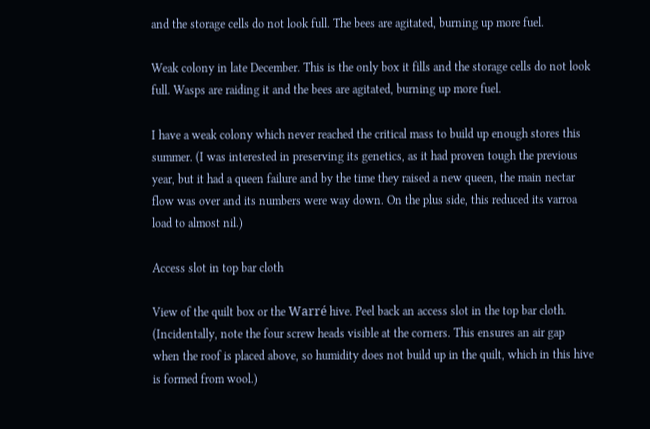and the storage cells do not look full. The bees are agitated, burning up more fuel.

Weak colony in late December. This is the only box it fills and the storage cells do not look full. Wasps are raiding it and the bees are agitated, burning up more fuel.

I have a weak colony which never reached the critical mass to build up enough stores this summer. (I was interested in preserving its genetics, as it had proven tough the previous year, but it had a queen failure and by the time they raised a new queen, the main nectar flow was over and its numbers were way down. On the plus side, this reduced its varroa load to almost nil.)

Access slot in top bar cloth

View of the quilt box or the Warré hive. Peel back an access slot in the top bar cloth. (Incidentally, note the four screw heads visible at the corners. This ensures an air gap when the roof is placed above, so humidity does not build up in the quilt, which in this hive is formed from wool.)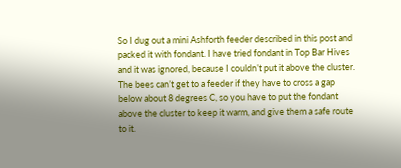So I dug out a mini Ashforth feeder described in this post and packed it with fondant. I have tried fondant in Top Bar Hives and it was ignored, because I couldn’t put it above the cluster. The bees can’t get to a feeder if they have to cross a gap below about 8 degrees C, so you have to put the fondant above the cluster to keep it warm, and give them a safe route to it.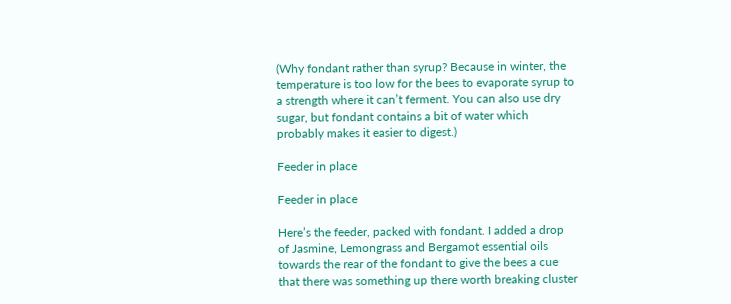(Why fondant rather than syrup? Because in winter, the temperature is too low for the bees to evaporate syrup to a strength where it can’t ferment. You can also use dry sugar, but fondant contains a bit of water which probably makes it easier to digest.)

Feeder in place

Feeder in place

Here’s the feeder, packed with fondant. I added a drop of Jasmine, Lemongrass and Bergamot essential oils towards the rear of the fondant to give the bees a cue that there was something up there worth breaking cluster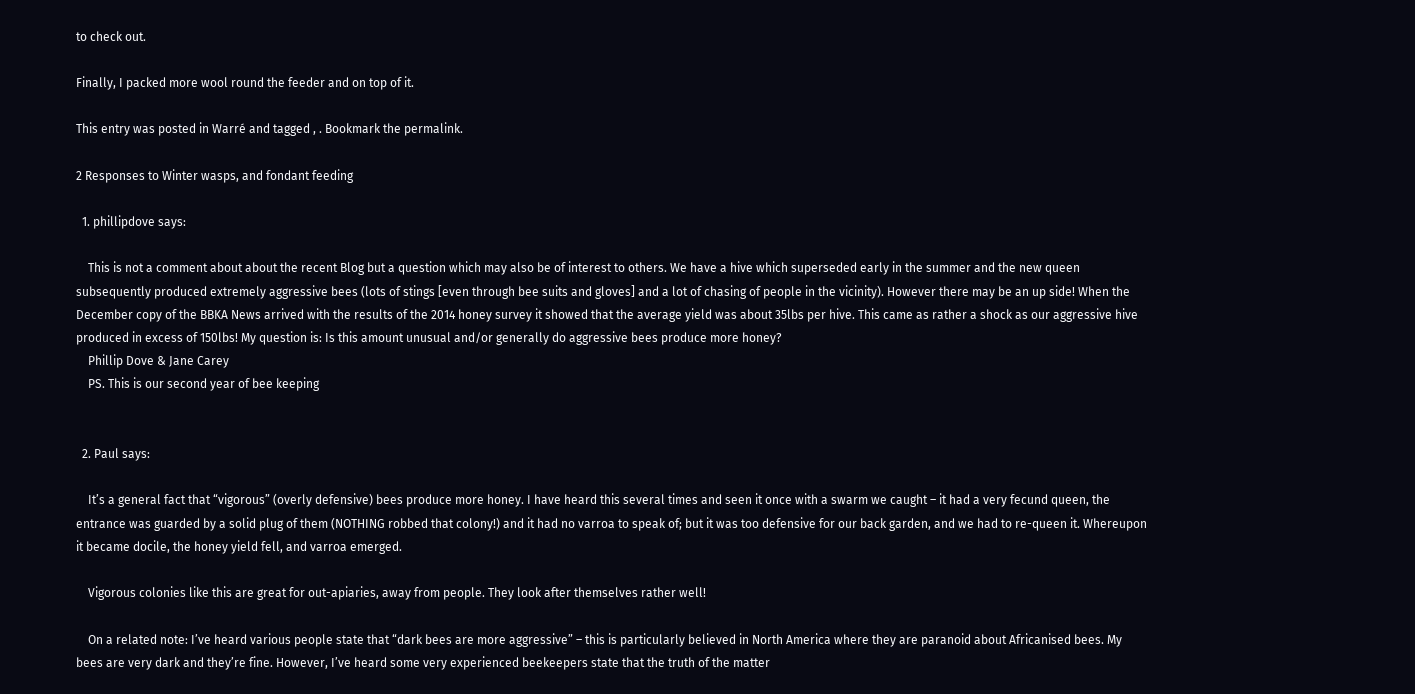to check out.

Finally, I packed more wool round the feeder and on top of it.

This entry was posted in Warré and tagged , . Bookmark the permalink.

2 Responses to Winter wasps, and fondant feeding

  1. phillipdove says:

    This is not a comment about about the recent Blog but a question which may also be of interest to others. We have a hive which superseded early in the summer and the new queen subsequently produced extremely aggressive bees (lots of stings [even through bee suits and gloves] and a lot of chasing of people in the vicinity). However there may be an up side! When the December copy of the BBKA News arrived with the results of the 2014 honey survey it showed that the average yield was about 35lbs per hive. This came as rather a shock as our aggressive hive produced in excess of 150lbs! My question is: Is this amount unusual and/or generally do aggressive bees produce more honey?
    Phillip Dove & Jane Carey
    PS. This is our second year of bee keeping


  2. Paul says:

    It’s a general fact that “vigorous” (overly defensive) bees produce more honey. I have heard this several times and seen it once with a swarm we caught – it had a very fecund queen, the entrance was guarded by a solid plug of them (NOTHING robbed that colony!) and it had no varroa to speak of; but it was too defensive for our back garden, and we had to re-queen it. Whereupon it became docile, the honey yield fell, and varroa emerged.

    Vigorous colonies like this are great for out-apiaries, away from people. They look after themselves rather well!

    On a related note: I’ve heard various people state that “dark bees are more aggressive” – this is particularly believed in North America where they are paranoid about Africanised bees. My bees are very dark and they’re fine. However, I’ve heard some very experienced beekeepers state that the truth of the matter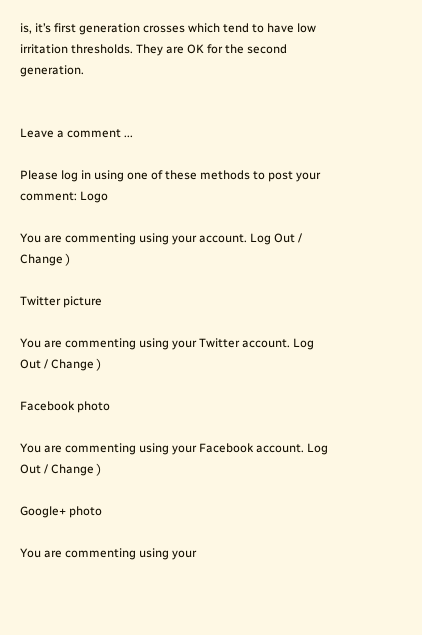is, it’s first generation crosses which tend to have low irritation thresholds. They are OK for the second generation.


Leave a comment ...

Please log in using one of these methods to post your comment: Logo

You are commenting using your account. Log Out / Change )

Twitter picture

You are commenting using your Twitter account. Log Out / Change )

Facebook photo

You are commenting using your Facebook account. Log Out / Change )

Google+ photo

You are commenting using your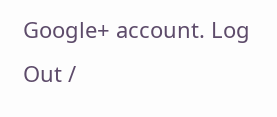Google+ account. Log Out /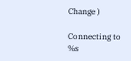Change )

Connecting to %s